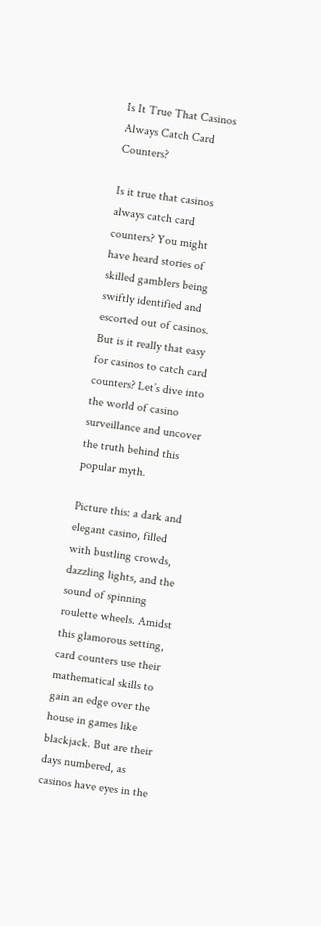Is It True That Casinos Always Catch Card Counters?

Is it true that casinos always catch card counters? You might have heard stories of skilled gamblers being swiftly identified and escorted out of casinos. But is it really that easy for casinos to catch card counters? Let’s dive into the world of casino surveillance and uncover the truth behind this popular myth.

Picture this: a dark and elegant casino, filled with bustling crowds, dazzling lights, and the sound of spinning roulette wheels. Amidst this glamorous setting, card counters use their mathematical skills to gain an edge over the house in games like blackjack. But are their days numbered, as casinos have eyes in the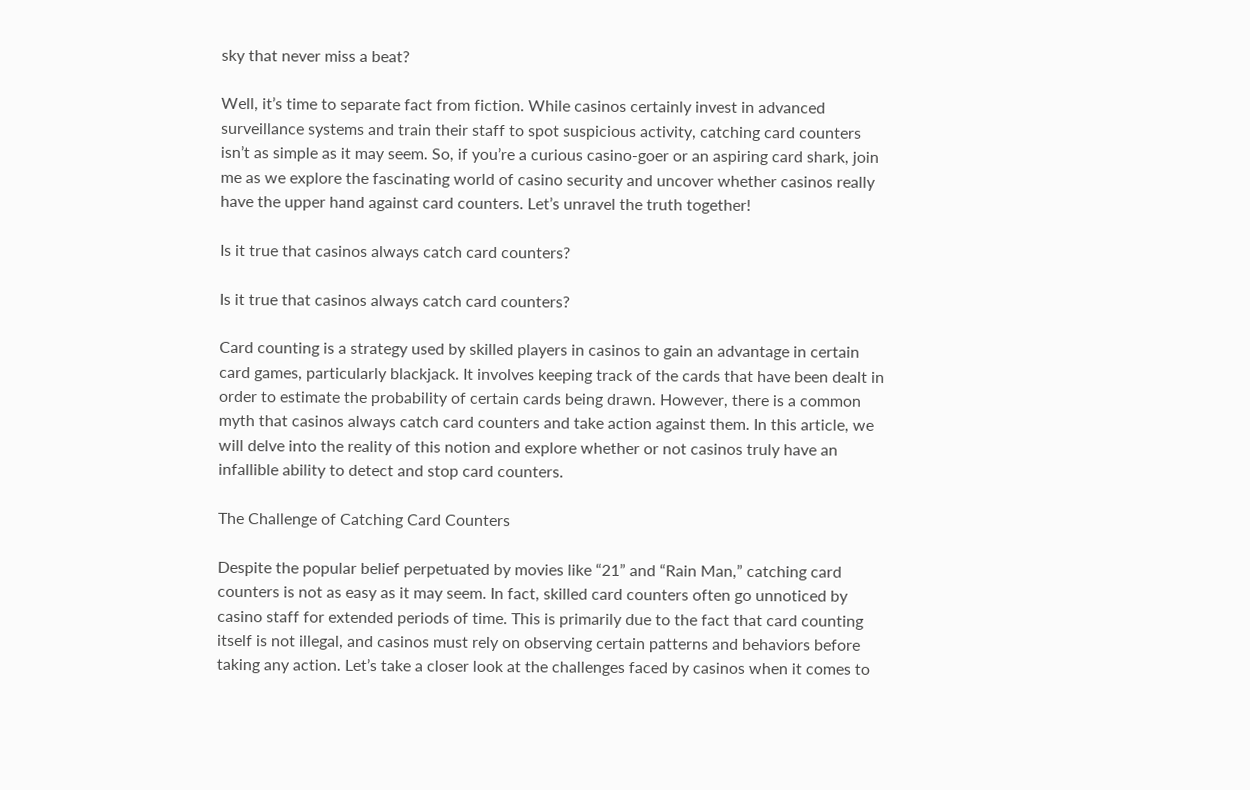sky that never miss a beat?

Well, it’s time to separate fact from fiction. While casinos certainly invest in advanced surveillance systems and train their staff to spot suspicious activity, catching card counters isn’t as simple as it may seem. So, if you’re a curious casino-goer or an aspiring card shark, join me as we explore the fascinating world of casino security and uncover whether casinos really have the upper hand against card counters. Let’s unravel the truth together!

Is it true that casinos always catch card counters?

Is it true that casinos always catch card counters?

Card counting is a strategy used by skilled players in casinos to gain an advantage in certain card games, particularly blackjack. It involves keeping track of the cards that have been dealt in order to estimate the probability of certain cards being drawn. However, there is a common myth that casinos always catch card counters and take action against them. In this article, we will delve into the reality of this notion and explore whether or not casinos truly have an infallible ability to detect and stop card counters.

The Challenge of Catching Card Counters

Despite the popular belief perpetuated by movies like “21” and “Rain Man,” catching card counters is not as easy as it may seem. In fact, skilled card counters often go unnoticed by casino staff for extended periods of time. This is primarily due to the fact that card counting itself is not illegal, and casinos must rely on observing certain patterns and behaviors before taking any action. Let’s take a closer look at the challenges faced by casinos when it comes to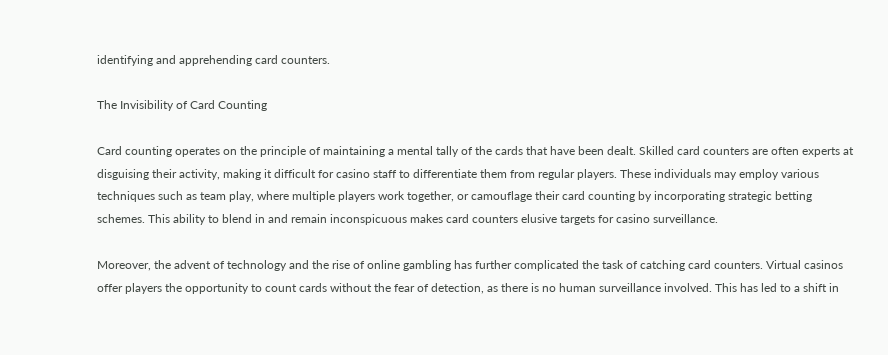identifying and apprehending card counters.

The Invisibility of Card Counting

Card counting operates on the principle of maintaining a mental tally of the cards that have been dealt. Skilled card counters are often experts at disguising their activity, making it difficult for casino staff to differentiate them from regular players. These individuals may employ various techniques such as team play, where multiple players work together, or camouflage their card counting by incorporating strategic betting schemes. This ability to blend in and remain inconspicuous makes card counters elusive targets for casino surveillance.

Moreover, the advent of technology and the rise of online gambling has further complicated the task of catching card counters. Virtual casinos offer players the opportunity to count cards without the fear of detection, as there is no human surveillance involved. This has led to a shift in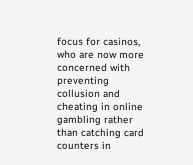focus for casinos, who are now more concerned with preventing collusion and cheating in online gambling rather than catching card counters in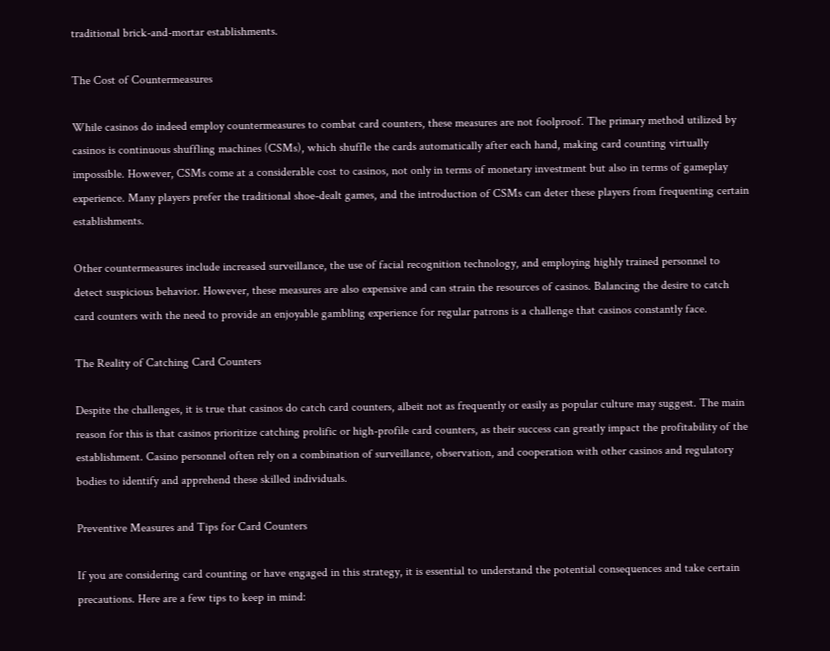traditional brick-and-mortar establishments.

The Cost of Countermeasures

While casinos do indeed employ countermeasures to combat card counters, these measures are not foolproof. The primary method utilized by casinos is continuous shuffling machines (CSMs), which shuffle the cards automatically after each hand, making card counting virtually impossible. However, CSMs come at a considerable cost to casinos, not only in terms of monetary investment but also in terms of gameplay experience. Many players prefer the traditional shoe-dealt games, and the introduction of CSMs can deter these players from frequenting certain establishments.

Other countermeasures include increased surveillance, the use of facial recognition technology, and employing highly trained personnel to detect suspicious behavior. However, these measures are also expensive and can strain the resources of casinos. Balancing the desire to catch card counters with the need to provide an enjoyable gambling experience for regular patrons is a challenge that casinos constantly face.

The Reality of Catching Card Counters

Despite the challenges, it is true that casinos do catch card counters, albeit not as frequently or easily as popular culture may suggest. The main reason for this is that casinos prioritize catching prolific or high-profile card counters, as their success can greatly impact the profitability of the establishment. Casino personnel often rely on a combination of surveillance, observation, and cooperation with other casinos and regulatory bodies to identify and apprehend these skilled individuals.

Preventive Measures and Tips for Card Counters

If you are considering card counting or have engaged in this strategy, it is essential to understand the potential consequences and take certain precautions. Here are a few tips to keep in mind: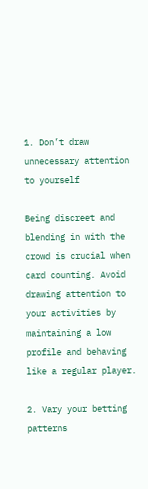1. Don’t draw unnecessary attention to yourself

Being discreet and blending in with the crowd is crucial when card counting. Avoid drawing attention to your activities by maintaining a low profile and behaving like a regular player.

2. Vary your betting patterns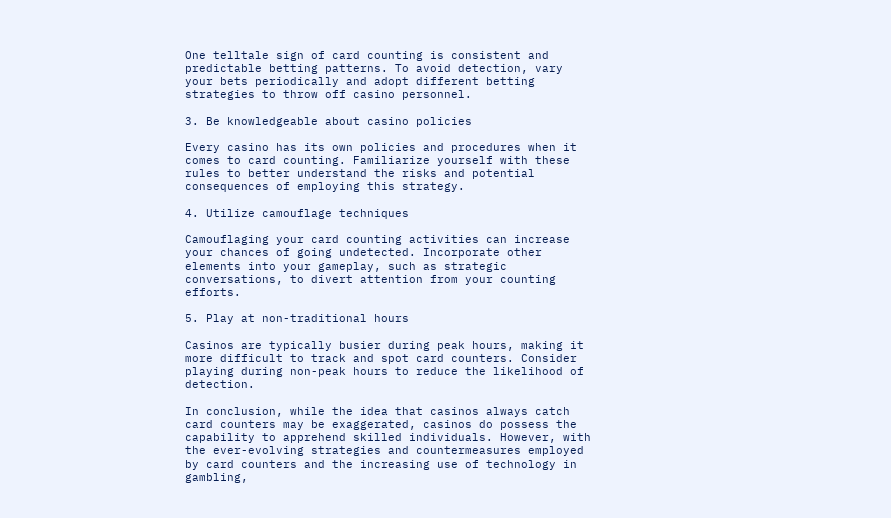One telltale sign of card counting is consistent and predictable betting patterns. To avoid detection, vary your bets periodically and adopt different betting strategies to throw off casino personnel.

3. Be knowledgeable about casino policies

Every casino has its own policies and procedures when it comes to card counting. Familiarize yourself with these rules to better understand the risks and potential consequences of employing this strategy.

4. Utilize camouflage techniques

Camouflaging your card counting activities can increase your chances of going undetected. Incorporate other elements into your gameplay, such as strategic conversations, to divert attention from your counting efforts.

5. Play at non-traditional hours

Casinos are typically busier during peak hours, making it more difficult to track and spot card counters. Consider playing during non-peak hours to reduce the likelihood of detection.

In conclusion, while the idea that casinos always catch card counters may be exaggerated, casinos do possess the capability to apprehend skilled individuals. However, with the ever-evolving strategies and countermeasures employed by card counters and the increasing use of technology in gambling,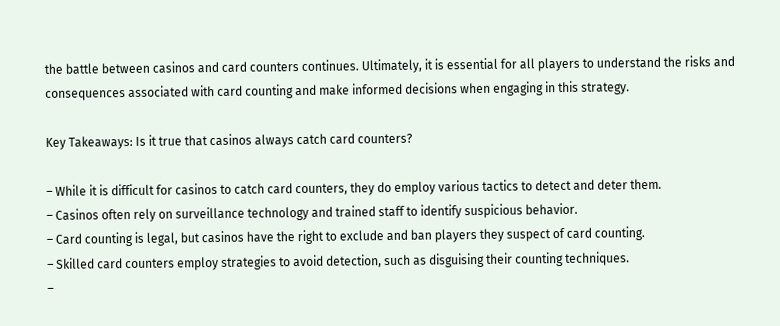the battle between casinos and card counters continues. Ultimately, it is essential for all players to understand the risks and consequences associated with card counting and make informed decisions when engaging in this strategy.

Key Takeaways: Is it true that casinos always catch card counters?

– While it is difficult for casinos to catch card counters, they do employ various tactics to detect and deter them.
– Casinos often rely on surveillance technology and trained staff to identify suspicious behavior.
– Card counting is legal, but casinos have the right to exclude and ban players they suspect of card counting.
– Skilled card counters employ strategies to avoid detection, such as disguising their counting techniques.
–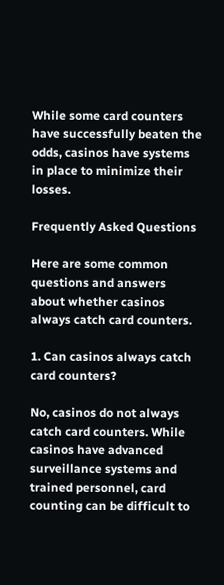While some card counters have successfully beaten the odds, casinos have systems in place to minimize their losses.

Frequently Asked Questions

Here are some common questions and answers about whether casinos always catch card counters.

1. Can casinos always catch card counters?

No, casinos do not always catch card counters. While casinos have advanced surveillance systems and trained personnel, card counting can be difficult to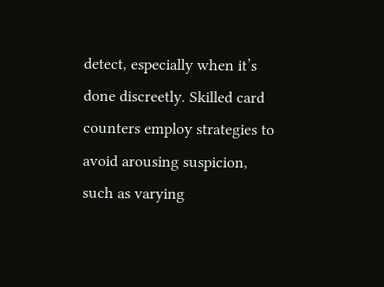detect, especially when it’s done discreetly. Skilled card counters employ strategies to avoid arousing suspicion, such as varying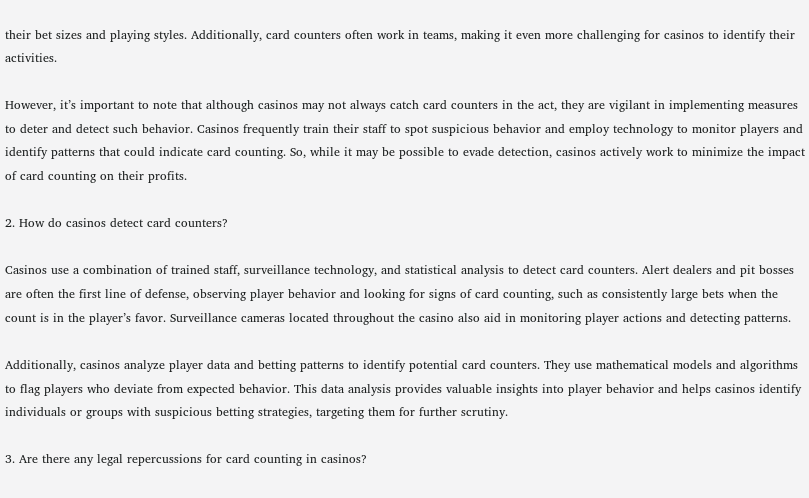their bet sizes and playing styles. Additionally, card counters often work in teams, making it even more challenging for casinos to identify their activities.

However, it’s important to note that although casinos may not always catch card counters in the act, they are vigilant in implementing measures to deter and detect such behavior. Casinos frequently train their staff to spot suspicious behavior and employ technology to monitor players and identify patterns that could indicate card counting. So, while it may be possible to evade detection, casinos actively work to minimize the impact of card counting on their profits.

2. How do casinos detect card counters?

Casinos use a combination of trained staff, surveillance technology, and statistical analysis to detect card counters. Alert dealers and pit bosses are often the first line of defense, observing player behavior and looking for signs of card counting, such as consistently large bets when the count is in the player’s favor. Surveillance cameras located throughout the casino also aid in monitoring player actions and detecting patterns.

Additionally, casinos analyze player data and betting patterns to identify potential card counters. They use mathematical models and algorithms to flag players who deviate from expected behavior. This data analysis provides valuable insights into player behavior and helps casinos identify individuals or groups with suspicious betting strategies, targeting them for further scrutiny.

3. Are there any legal repercussions for card counting in casinos?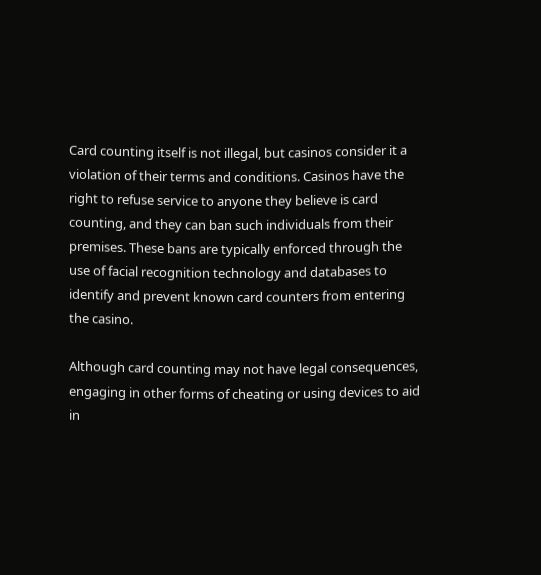Card counting itself is not illegal, but casinos consider it a violation of their terms and conditions. Casinos have the right to refuse service to anyone they believe is card counting, and they can ban such individuals from their premises. These bans are typically enforced through the use of facial recognition technology and databases to identify and prevent known card counters from entering the casino.

Although card counting may not have legal consequences, engaging in other forms of cheating or using devices to aid in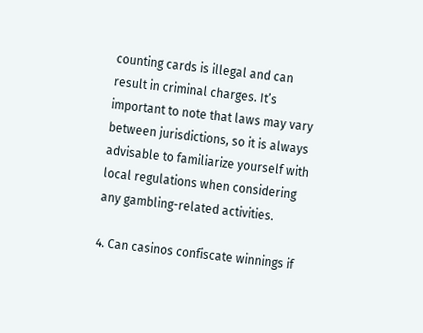counting cards is illegal and can result in criminal charges. It’s important to note that laws may vary between jurisdictions, so it is always advisable to familiarize yourself with local regulations when considering any gambling-related activities.

4. Can casinos confiscate winnings if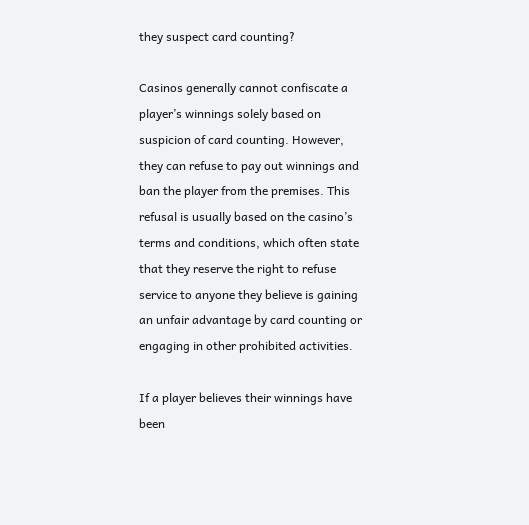they suspect card counting?

Casinos generally cannot confiscate a player’s winnings solely based on suspicion of card counting. However, they can refuse to pay out winnings and ban the player from the premises. This refusal is usually based on the casino’s terms and conditions, which often state that they reserve the right to refuse service to anyone they believe is gaining an unfair advantage by card counting or engaging in other prohibited activities.

If a player believes their winnings have been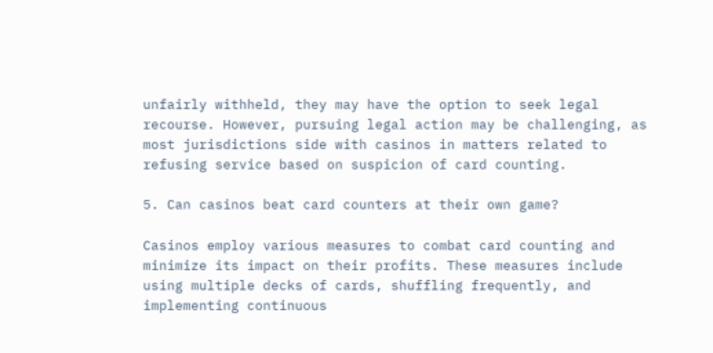unfairly withheld, they may have the option to seek legal recourse. However, pursuing legal action may be challenging, as most jurisdictions side with casinos in matters related to refusing service based on suspicion of card counting.

5. Can casinos beat card counters at their own game?

Casinos employ various measures to combat card counting and minimize its impact on their profits. These measures include using multiple decks of cards, shuffling frequently, and implementing continuous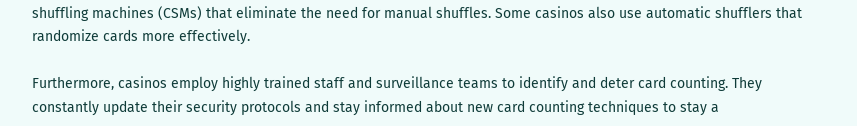shuffling machines (CSMs) that eliminate the need for manual shuffles. Some casinos also use automatic shufflers that randomize cards more effectively.

Furthermore, casinos employ highly trained staff and surveillance teams to identify and deter card counting. They constantly update their security protocols and stay informed about new card counting techniques to stay a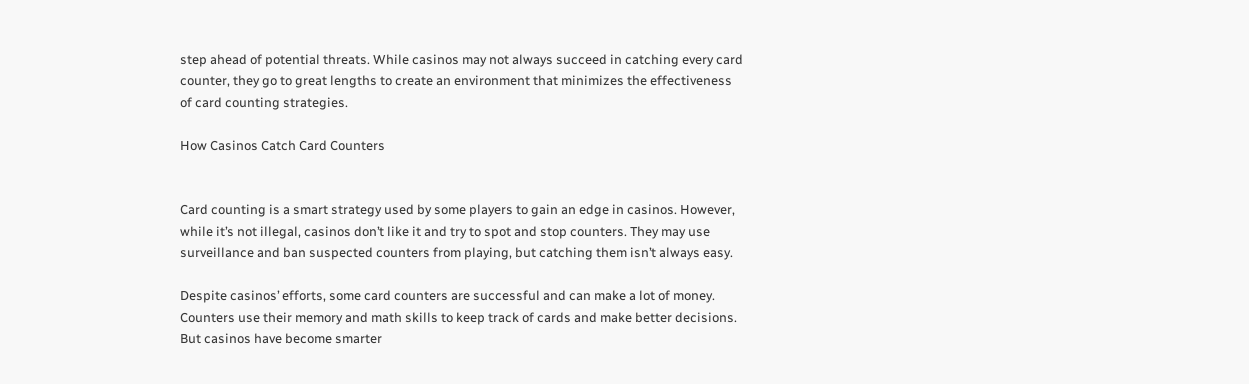step ahead of potential threats. While casinos may not always succeed in catching every card counter, they go to great lengths to create an environment that minimizes the effectiveness of card counting strategies.

How Casinos Catch Card Counters


Card counting is a smart strategy used by some players to gain an edge in casinos. However, while it’s not illegal, casinos don’t like it and try to spot and stop counters. They may use surveillance and ban suspected counters from playing, but catching them isn’t always easy.

Despite casinos’ efforts, some card counters are successful and can make a lot of money. Counters use their memory and math skills to keep track of cards and make better decisions. But casinos have become smarter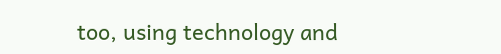too, using technology and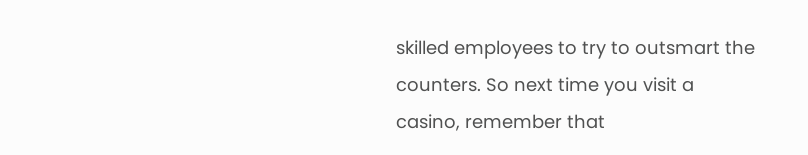skilled employees to try to outsmart the counters. So next time you visit a casino, remember that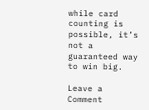while card counting is possible, it’s not a guaranteed way to win big.

Leave a Comment